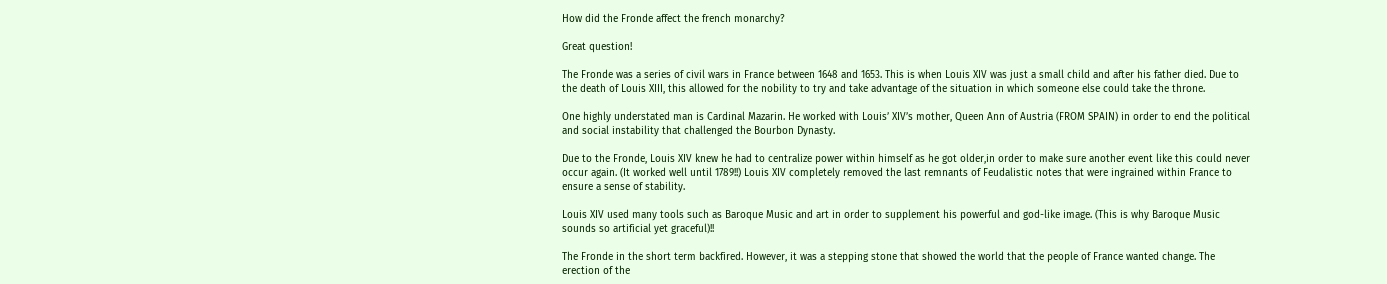How did the Fronde affect the french monarchy?

Great question!

The Fronde was a series of civil wars in France between 1648 and 1653. This is when Louis XIV was just a small child and after his father died. Due to the death of Louis XIII, this allowed for the nobility to try and take advantage of the situation in which someone else could take the throne.

One highly understated man is Cardinal Mazarin. He worked with Louis’ XIV’s mother, Queen Ann of Austria (FROM SPAIN) in order to end the political and social instability that challenged the Bourbon Dynasty.

Due to the Fronde, Louis XIV knew he had to centralize power within himself as he got older,in order to make sure another event like this could never occur again. (It worked well until 1789!!) Louis XIV completely removed the last remnants of Feudalistic notes that were ingrained within France to ensure a sense of stability.

Louis XIV used many tools such as Baroque Music and art in order to supplement his powerful and god-like image. (This is why Baroque Music sounds so artificial yet graceful)!!

The Fronde in the short term backfired. However, it was a stepping stone that showed the world that the people of France wanted change. The erection of the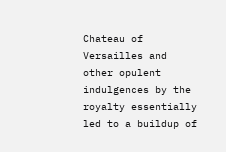Chateau of Versailles and other opulent indulgences by the royalty essentially led to a buildup of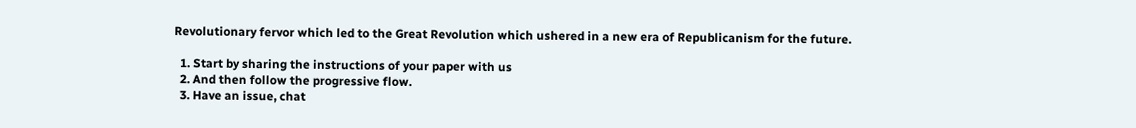Revolutionary fervor which led to the Great Revolution which ushered in a new era of Republicanism for the future.

  1. Start by sharing the instructions of your paper with us
  2. And then follow the progressive flow.
  3. Have an issue, chat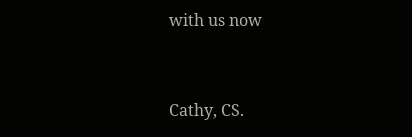with us now


Cathy, CS.